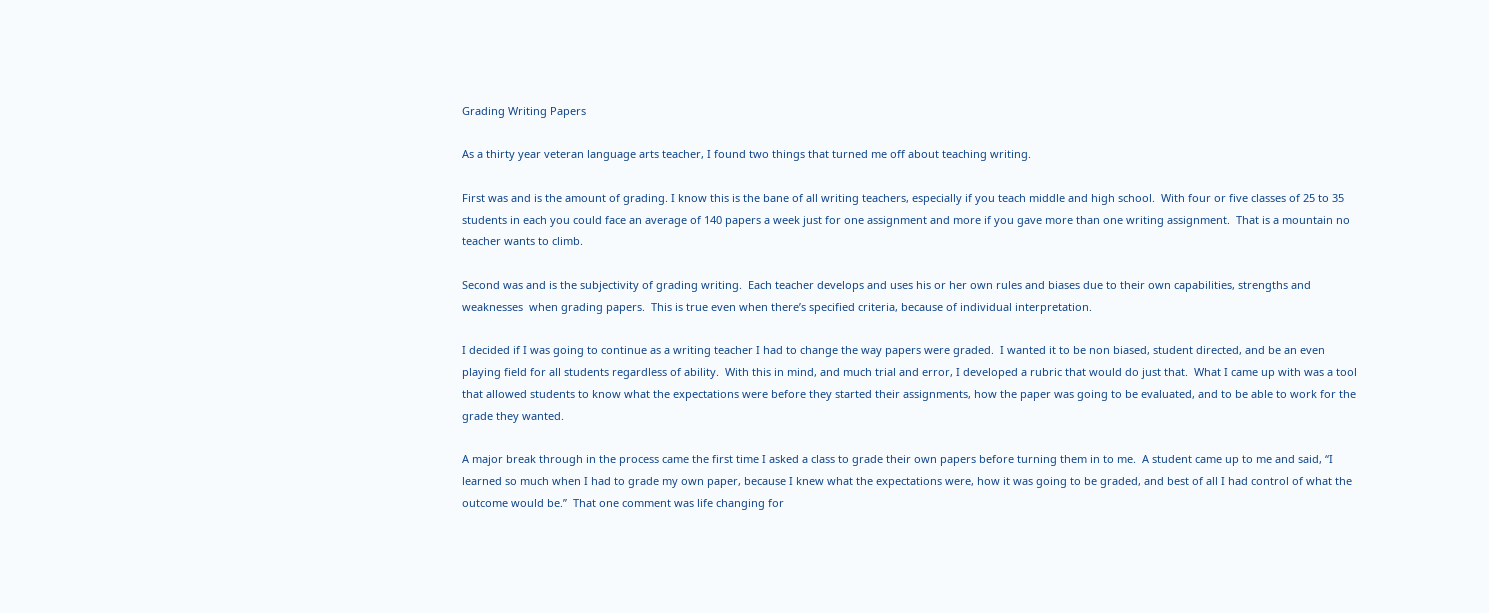Grading Writing Papers

As a thirty year veteran language arts teacher, I found two things that turned me off about teaching writing.

First was and is the amount of grading. I know this is the bane of all writing teachers, especially if you teach middle and high school.  With four or five classes of 25 to 35 students in each you could face an average of 140 papers a week just for one assignment and more if you gave more than one writing assignment.  That is a mountain no teacher wants to climb.

Second was and is the subjectivity of grading writing.  Each teacher develops and uses his or her own rules and biases due to their own capabilities, strengths and weaknesses  when grading papers.  This is true even when there’s specified criteria, because of individual interpretation.

I decided if I was going to continue as a writing teacher I had to change the way papers were graded.  I wanted it to be non biased, student directed, and be an even playing field for all students regardless of ability.  With this in mind, and much trial and error, I developed a rubric that would do just that.  What I came up with was a tool that allowed students to know what the expectations were before they started their assignments, how the paper was going to be evaluated, and to be able to work for the grade they wanted.

A major break through in the process came the first time I asked a class to grade their own papers before turning them in to me.  A student came up to me and said, “I learned so much when I had to grade my own paper, because I knew what the expectations were, how it was going to be graded, and best of all I had control of what the outcome would be.”  That one comment was life changing for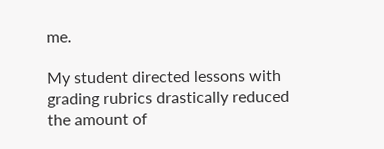me.

My student directed lessons with grading rubrics drastically reduced the amount of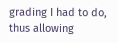grading I had to do, thus allowing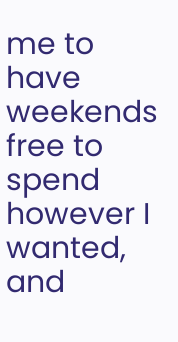me to have weekends free to spend however I wanted, and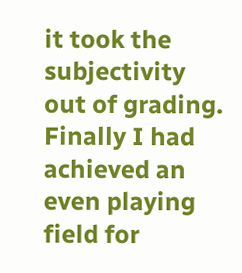it took the subjectivity out of grading.  Finally I had achieved an even playing field for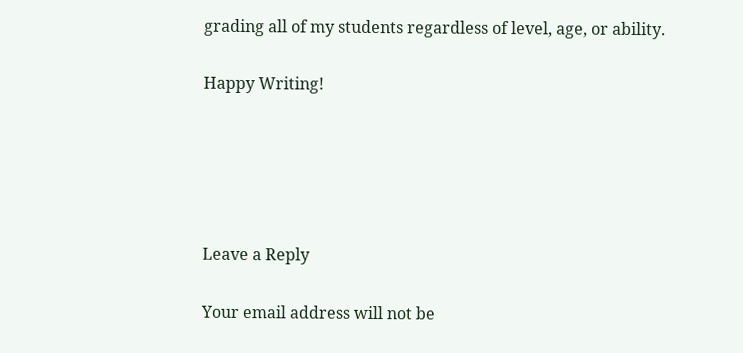grading all of my students regardless of level, age, or ability.

Happy Writing!





Leave a Reply

Your email address will not be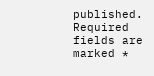published. Required fields are marked *